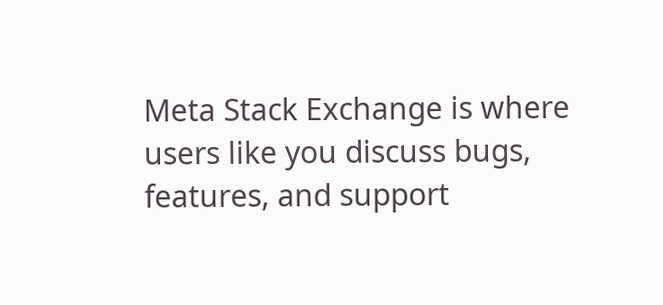Meta Stack Exchange is where users like you discuss bugs, features, and support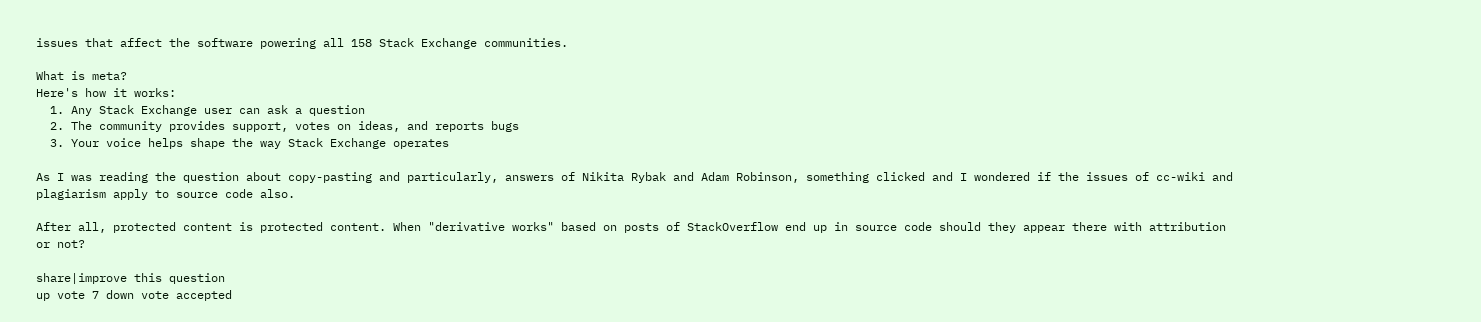issues that affect the software powering all 158 Stack Exchange communities.

What is meta?
Here's how it works:
  1. Any Stack Exchange user can ask a question
  2. The community provides support, votes on ideas, and reports bugs
  3. Your voice helps shape the way Stack Exchange operates

As I was reading the question about copy-pasting and particularly, answers of Nikita Rybak and Adam Robinson, something clicked and I wondered if the issues of cc-wiki and plagiarism apply to source code also.

After all, protected content is protected content. When "derivative works" based on posts of StackOverflow end up in source code should they appear there with attribution or not?

share|improve this question
up vote 7 down vote accepted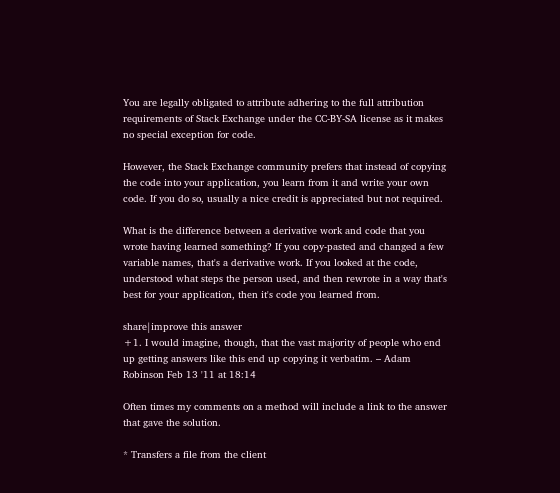You are legally obligated to attribute adhering to the full attribution requirements of Stack Exchange under the CC-BY-SA license as it makes no special exception for code.

However, the Stack Exchange community prefers that instead of copying the code into your application, you learn from it and write your own code. If you do so, usually a nice credit is appreciated but not required.

What is the difference between a derivative work and code that you wrote having learned something? If you copy-pasted and changed a few variable names, that's a derivative work. If you looked at the code, understood what steps the person used, and then rewrote in a way that's best for your application, then it's code you learned from.

share|improve this answer
+1. I would imagine, though, that the vast majority of people who end up getting answers like this end up copying it verbatim. – Adam Robinson Feb 13 '11 at 18:14

Often times my comments on a method will include a link to the answer that gave the solution.

* Transfers a file from the client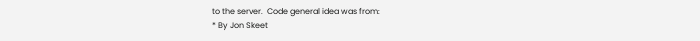to the server.  Code general idea was from:
* By Jon Skeet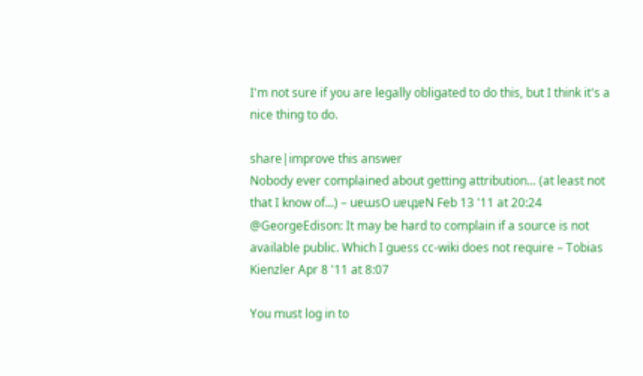I'm not sure if you are legally obligated to do this, but I think it's a nice thing to do.

share|improve this answer
Nobody ever complained about getting attribution... (at least not that I know of...) – uɐɯsO uɐɥʇɐN Feb 13 '11 at 20:24
@GeorgeEdison: It may be hard to complain if a source is not available public. Which I guess cc-wiki does not require – Tobias Kienzler Apr 8 '11 at 8:07

You must log in to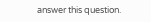answer this question.